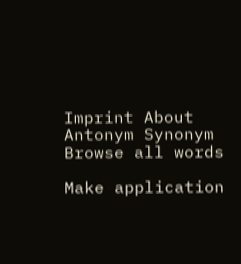Imprint About Antonym Synonym Browse all words

Make application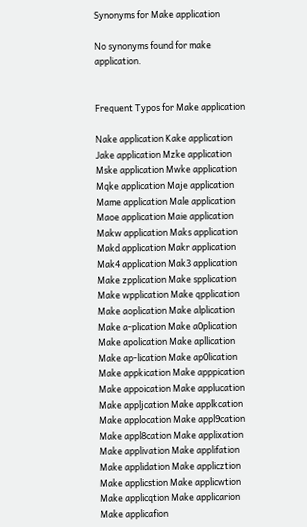Synonyms for Make application

No synonyms found for make application.


Frequent Typos for Make application

Nake application Kake application Jake application Mzke application Mske application Mwke application Mqke application Maje application Mame application Male application Maoe application Maie application Makw application Maks application Makd application Makr application Mak4 application Mak3 application Make zpplication Make spplication Make wpplication Make qpplication Make aoplication Make alplication Make a-plication Make a0plication Make apolication Make apllication Make ap-lication Make ap0lication Make appkication Make apppication Make appoication Make applucation Make appljcation Make applkcation Make applocation Make appl9cation Make appl8cation Make applixation Make applivation Make applifation Make applidation Make applicztion Make applicstion Make applicwtion Make applicqtion Make applicarion Make applicafion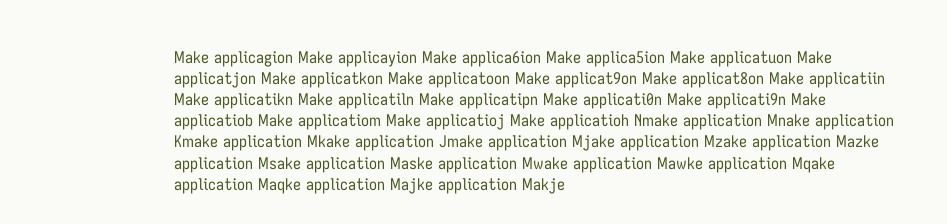Make applicagion Make applicayion Make applica6ion Make applica5ion Make applicatuon Make applicatjon Make applicatkon Make applicatoon Make applicat9on Make applicat8on Make applicatiin Make applicatikn Make applicatiln Make applicatipn Make applicati0n Make applicati9n Make applicatiob Make applicatiom Make applicatioj Make applicatioh Nmake application Mnake application Kmake application Mkake application Jmake application Mjake application Mzake application Mazke application Msake application Maske application Mwake application Mawke application Mqake application Maqke application Majke application Makje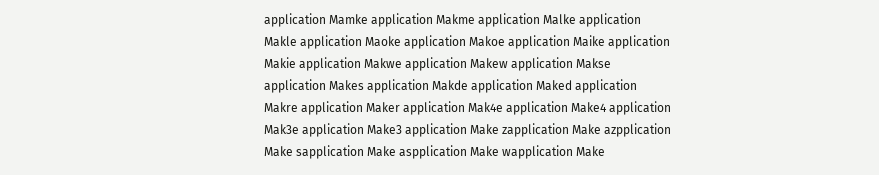application Mamke application Makme application Malke application Makle application Maoke application Makoe application Maike application Makie application Makwe application Makew application Makse application Makes application Makde application Maked application Makre application Maker application Mak4e application Make4 application Mak3e application Make3 application Make zapplication Make azpplication Make sapplication Make aspplication Make wapplication Make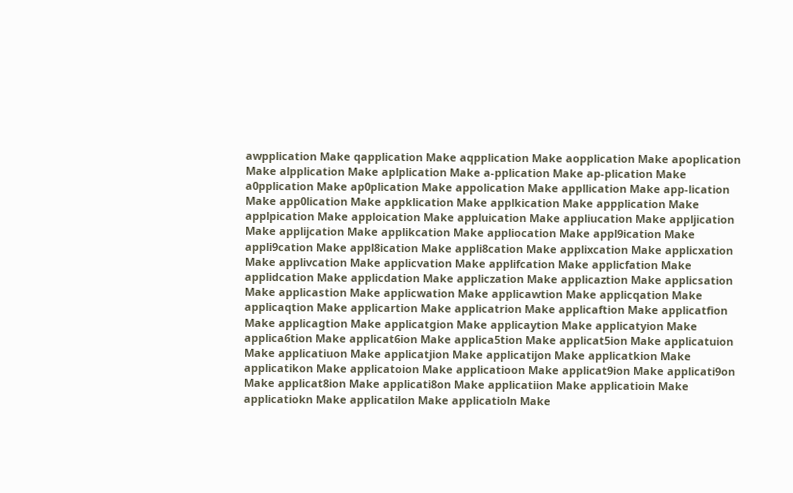awpplication Make qapplication Make aqpplication Make aopplication Make apoplication Make alpplication Make aplplication Make a-pplication Make ap-plication Make a0pplication Make ap0plication Make appolication Make appllication Make app-lication Make app0lication Make appklication Make applkication Make appplication Make applpication Make apploication Make appluication Make appliucation Make appljication Make applijcation Make applikcation Make appliocation Make appl9ication Make appli9cation Make appl8ication Make appli8cation Make applixcation Make applicxation Make applivcation Make applicvation Make applifcation Make applicfation Make applidcation Make applicdation Make appliczation Make applicaztion Make applicsation Make applicastion Make applicwation Make applicawtion Make applicqation Make applicaqtion Make applicartion Make applicatrion Make applicaftion Make applicatfion Make applicagtion Make applicatgion Make applicaytion Make applicatyion Make applica6tion Make applicat6ion Make applica5tion Make applicat5ion Make applicatuion Make applicatiuon Make applicatjion Make applicatijon Make applicatkion Make applicatikon Make applicatoion Make applicatioon Make applicat9ion Make applicati9on Make applicat8ion Make applicati8on Make applicatiion Make applicatioin Make applicatiokn Make applicatilon Make applicatioln Make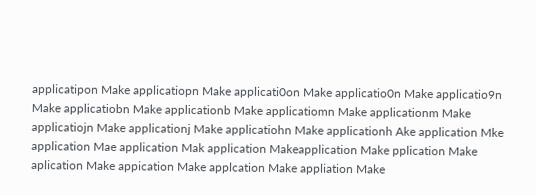applicatipon Make applicatiopn Make applicati0on Make applicatio0n Make applicatio9n Make applicatiobn Make applicationb Make applicatiomn Make applicationm Make applicatiojn Make applicationj Make applicatiohn Make applicationh Ake application Mke application Mae application Mak application Makeapplication Make pplication Make aplication Make appication Make applcation Make appliation Make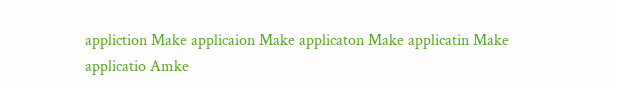appliction Make applicaion Make applicaton Make applicatin Make applicatio Amke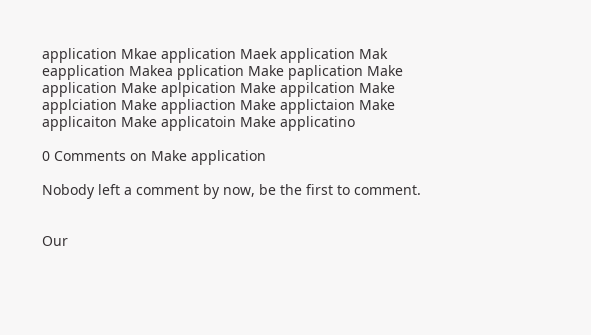application Mkae application Maek application Mak eapplication Makea pplication Make paplication Make application Make aplpication Make appilcation Make applciation Make appliaction Make applictaion Make applicaiton Make applicatoin Make applicatino

0 Comments on Make application

Nobody left a comment by now, be the first to comment.


Our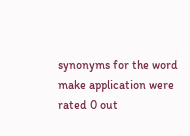synonyms for the word make application were rated 0 out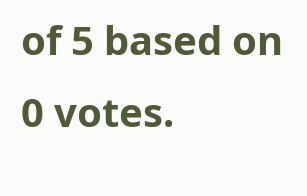of 5 based on 0 votes.